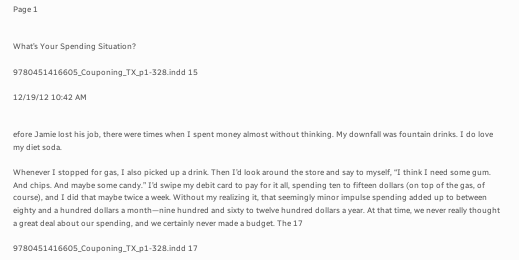Page 1


What’s Your Spending Situation?

9780451416605_Couponing_TX_p1-328.indd 15

12/19/12 10:42 AM


efore Jamie lost his job, there were times when I spent money almost without thinking. My downfall was fountain drinks. I do love my diet soda.

Whenever I stopped for gas, I also picked up a drink. Then I’d look around the store and say to myself, “I think I need some gum. And chips. And maybe some candy.” I’d swipe my debit card to pay for it all, spending ten to fifteen dollars (on top of the gas, of course), and I did that maybe twice a week. Without my realizing it, that seemingly minor impulse spending added up to between eighty and a hundred dollars a month—nine hundred and sixty to twelve hundred dollars a year. At that time, we never really thought a great deal about our spending, and we certainly never made a budget. The 17

9780451416605_Couponing_TX_p1-328.indd 17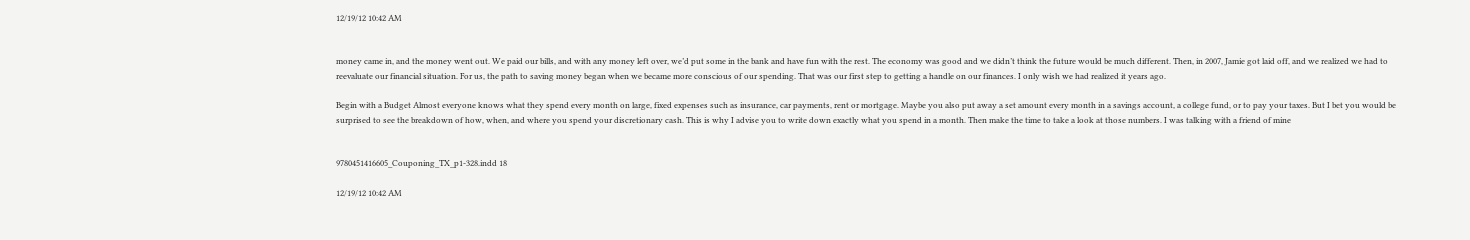12/19/12 10:42 AM


money came in, and the money went out. We paid our bills, and with any money left over, we’d put some in the bank and have fun with the rest. The economy was good and we didn’t think the future would be much different. Then, in 2007, Jamie got laid off, and we realized we had to reevaluate our financial situation. For us, the path to saving money began when we became more conscious of our spending. That was our first step to getting a handle on our finances. I only wish we had realized it years ago.

Begin with a Budget Almost everyone knows what they spend every month on large, fixed expenses such as insurance, car payments, rent or mortgage. Maybe you also put away a set amount every month in a savings account, a college fund, or to pay your taxes. But I bet you would be surprised to see the breakdown of how, when, and where you spend your discretionary cash. This is why I advise you to write down exactly what you spend in a month. Then make the time to take a look at those numbers. I was talking with a friend of mine


9780451416605_Couponing_TX_p1-328.indd 18

12/19/12 10:42 AM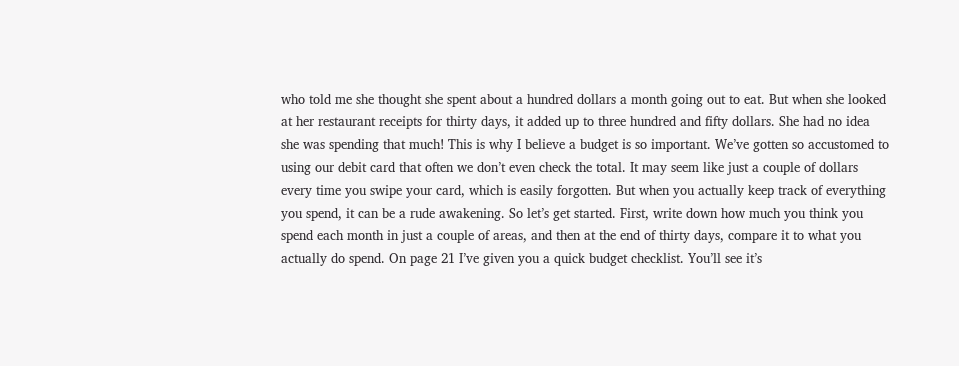who told me she thought she spent about a hundred dollars a month going out to eat. But when she looked at her restaurant receipts for thirty days, it added up to three hundred and fifty dollars. She had no idea she was spending that much! This is why I believe a budget is so important. We’ve gotten so accustomed to using our debit card that often we don’t even check the total. It may seem like just a couple of dollars every time you swipe your card, which is easily forgotten. But when you actually keep track of everything you spend, it can be a rude awakening. So let’s get started. First, write down how much you think you spend each month in just a couple of areas, and then at the end of thirty days, compare it to what you actually do spend. On page 21 I’ve given you a quick budget checklist. You’ll see it’s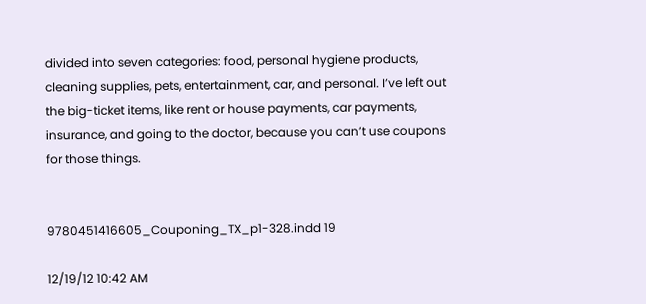divided into seven categories: food, personal hygiene products, cleaning supplies, pets, entertainment, car, and personal. I’ve left out the big-ticket items, like rent or house payments, car payments, insurance, and going to the doctor, because you can’t use coupons for those things.


9780451416605_Couponing_TX_p1-328.indd 19

12/19/12 10:42 AM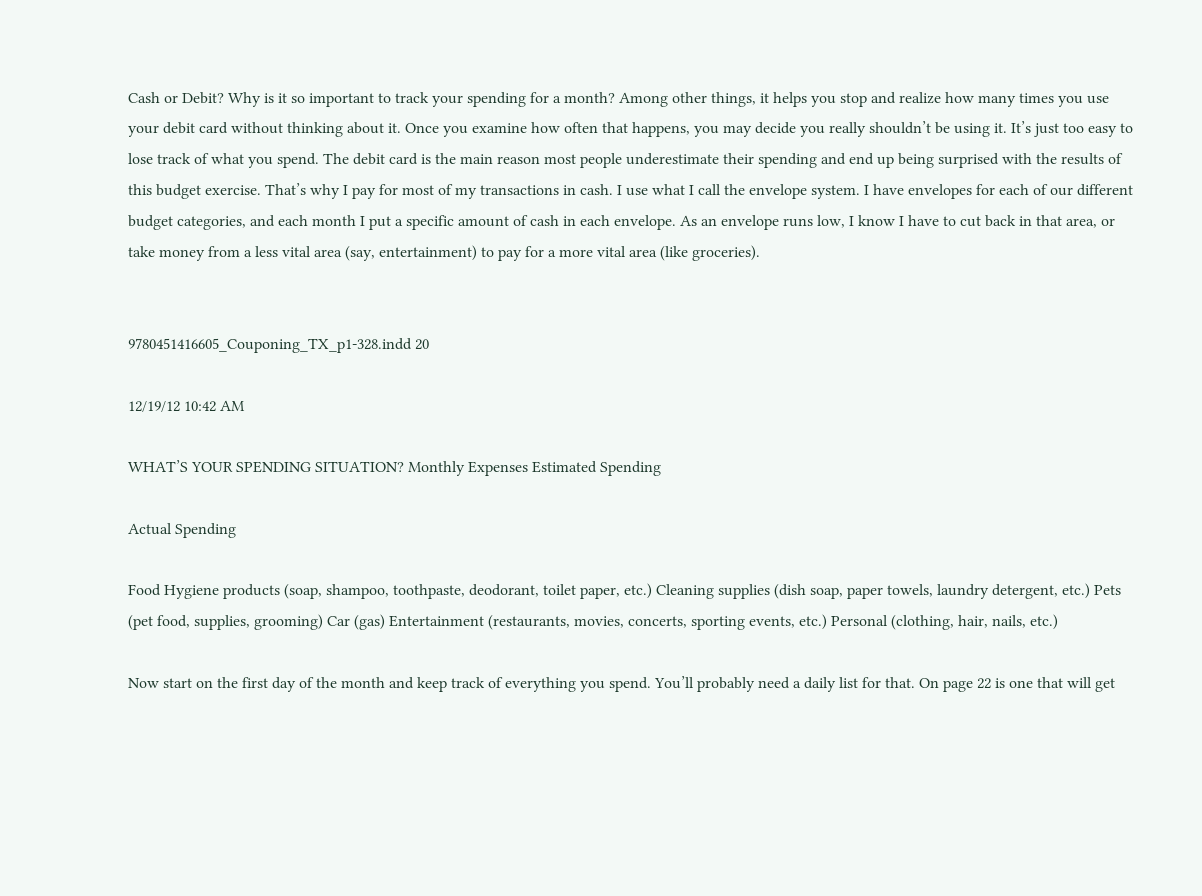Cash or Debit? Why is it so important to track your spending for a month? Among other things, it helps you stop and realize how many times you use your debit card without thinking about it. Once you examine how often that happens, you may decide you really shouldn’t be using it. It’s just too easy to lose track of what you spend. The debit card is the main reason most people underestimate their spending and end up being surprised with the results of this budget exercise. That’s why I pay for most of my transactions in cash. I use what I call the envelope system. I have envelopes for each of our different budget categories, and each month I put a specific amount of cash in each envelope. As an envelope runs low, I know I have to cut back in that area, or take money from a less vital area (say, entertainment) to pay for a more vital area (like groceries).


9780451416605_Couponing_TX_p1-328.indd 20

12/19/12 10:42 AM

WHAT’S YOUR SPENDING SITUATION? Monthly Expenses Estimated Spending

Actual Spending

Food Hygiene products (soap, shampoo, toothpaste, deodorant, toilet paper, etc.) Cleaning supplies (dish soap, paper towels, laundry detergent, etc.) Pets (pet food, supplies, grooming) Car (gas) Entertainment (restaurants, movies, concerts, sporting events, etc.) Personal (clothing, hair, nails, etc.)

Now start on the first day of the month and keep track of everything you spend. You’ll probably need a daily list for that. On page 22 is one that will get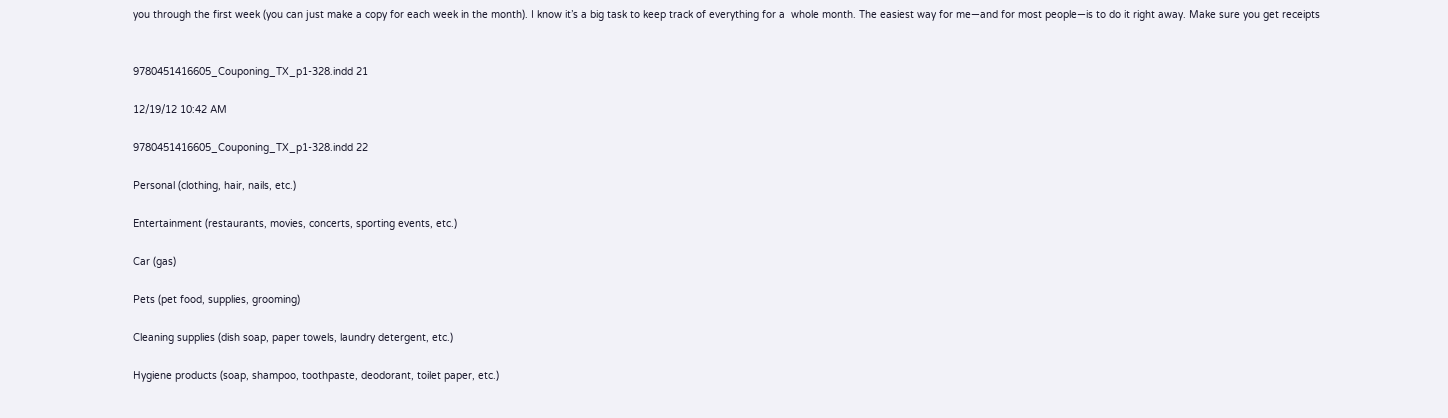you through the first week (you can just make a copy for each week in the month). I know it’s a big task to keep track of everything for a  whole month. The easiest way for me—and for most people—is to do it right away. Make sure you get receipts


9780451416605_Couponing_TX_p1-328.indd 21

12/19/12 10:42 AM

9780451416605_Couponing_TX_p1-328.indd 22

Personal (clothing, hair, nails, etc.)

Entertainment (restaurants, movies, concerts, sporting events, etc.)

Car (gas)

Pets (pet food, supplies, grooming)

Cleaning supplies (dish soap, paper towels, laundry detergent, etc.)

Hygiene products (soap, shampoo, toothpaste, deodorant, toilet paper, etc.)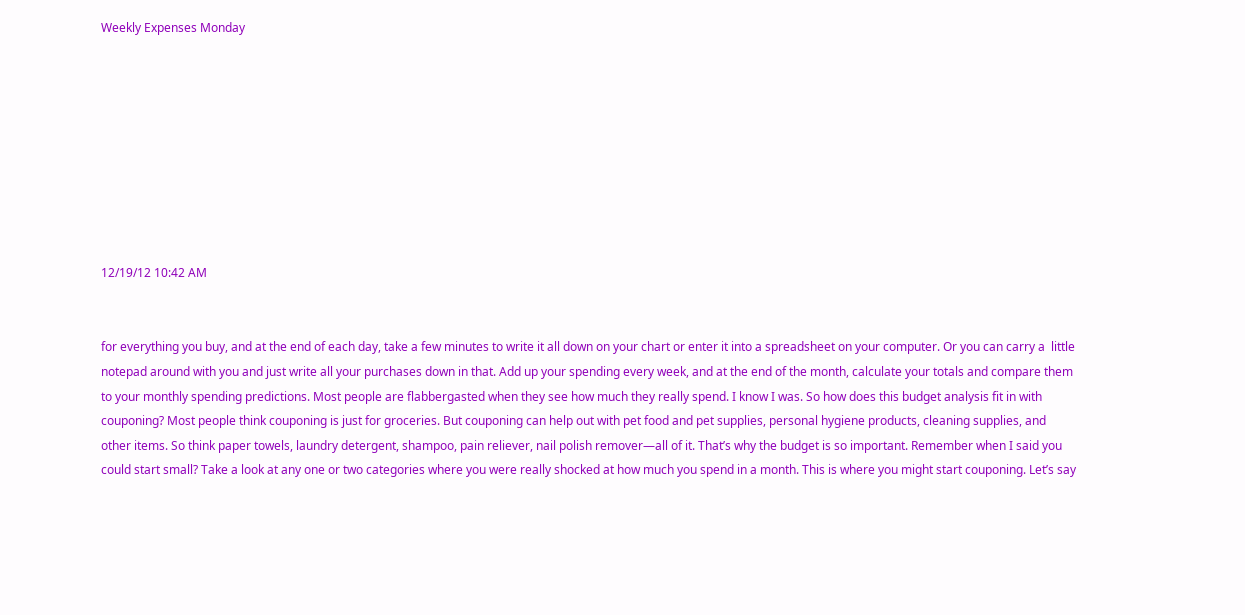Weekly Expenses Monday









12/19/12 10:42 AM


for everything you buy, and at the end of each day, take a few minutes to write it all down on your chart or enter it into a spreadsheet on your computer. Or you can carry a  little notepad around with you and just write all your purchases down in that. Add up your spending every week, and at the end of the month, calculate your totals and compare them to your monthly spending predictions. Most people are flabbergasted when they see how much they really spend. I know I was. So how does this budget analysis fit in with couponing? Most people think couponing is just for groceries. But couponing can help out with pet food and pet supplies, personal hygiene products, cleaning supplies, and other items. So think paper towels, laundry detergent, shampoo, pain reliever, nail polish remover—all of it. That’s why the budget is so important. Remember when I said you could start small? Take a look at any one or two categories where you were really shocked at how much you spend in a month. This is where you might start couponing. Let’s say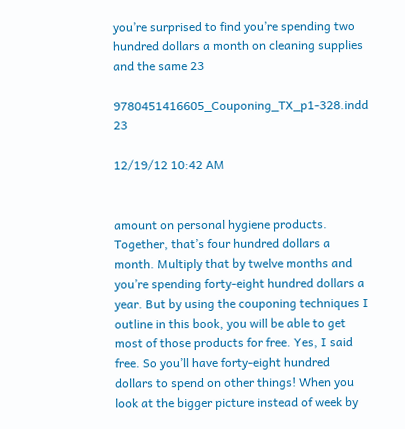you’re surprised to find you’re spending two hundred dollars a month on cleaning supplies and the same 23

9780451416605_Couponing_TX_p1-328.indd 23

12/19/12 10:42 AM


amount on personal hygiene products. Together, that’s four hundred dollars a month. Multiply that by twelve months and you’re spending forty-eight hundred dollars a year. But by using the couponing techniques I outline in this book, you will be able to get most of those products for free. Yes, I said free. So you’ll have forty-eight hundred dollars to spend on other things! When you look at the bigger picture instead of week by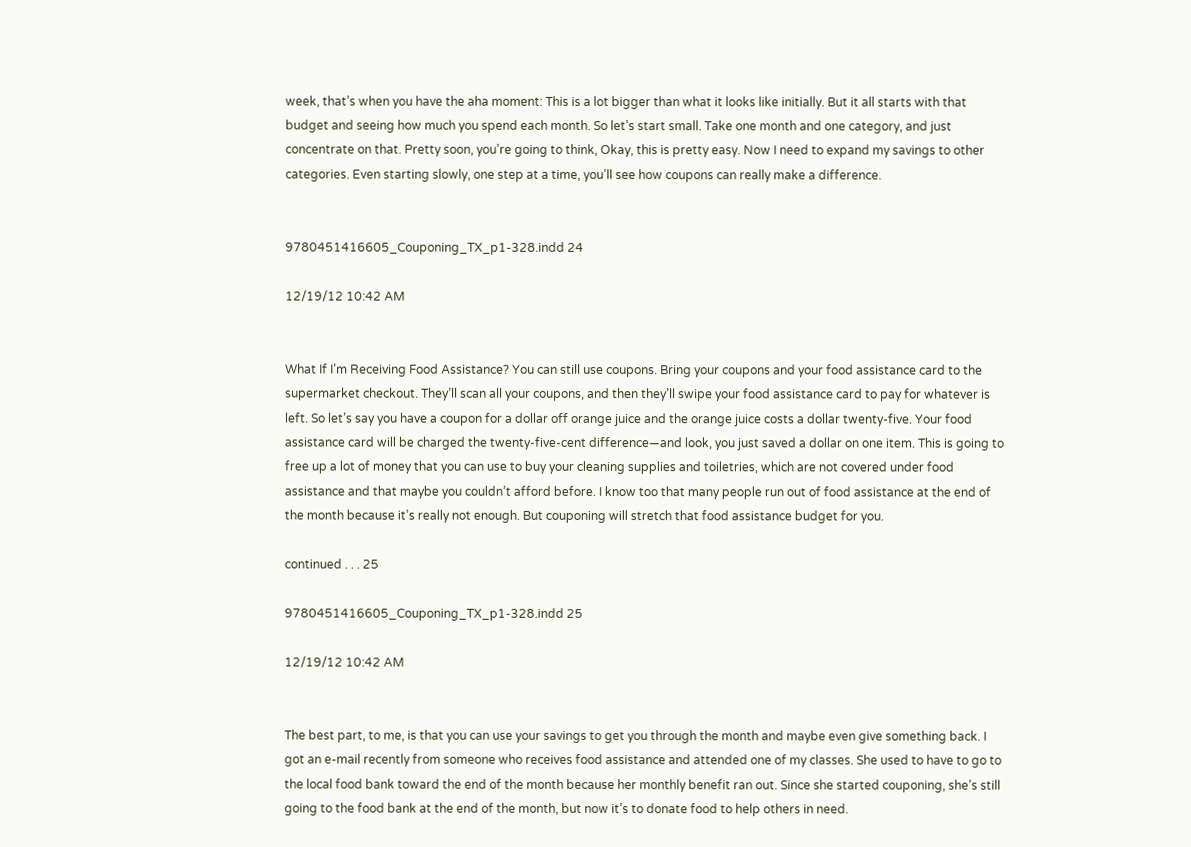week, that’s when you have the aha moment: This is a lot bigger than what it looks like initially. But it all starts with that budget and seeing how much you spend each month. So let’s start small. Take one month and one category, and just concentrate on that. Pretty soon, you’re going to think, Okay, this is pretty easy. Now I need to expand my savings to other categories. Even starting slowly, one step at a time, you’ll see how coupons can really make a difference.


9780451416605_Couponing_TX_p1-328.indd 24

12/19/12 10:42 AM


What If I’m Receiving Food Assistance? You can still use coupons. Bring your coupons and your food assistance card to the supermarket checkout. They’ll scan all your coupons, and then they’ll swipe your food assistance card to pay for whatever is left. So let’s say you have a coupon for a dollar off orange juice and the orange juice costs a dollar twenty-five. Your food assistance card will be charged the twenty-five-cent difference—and look, you just saved a dollar on one item. This is going to free up a lot of money that you can use to buy your cleaning supplies and toiletries, which are not covered under food assistance and that maybe you couldn’t afford before. I know too that many people run out of food assistance at the end of the month because it’s really not enough. But couponing will stretch that food assistance budget for you.

continued . . . 25

9780451416605_Couponing_TX_p1-328.indd 25

12/19/12 10:42 AM


The best part, to me, is that you can use your savings to get you through the month and maybe even give something back. I got an e-mail recently from someone who receives food assistance and attended one of my classes. She used to have to go to the local food bank toward the end of the month because her monthly benefit ran out. Since she started couponing, she’s still going to the food bank at the end of the month, but now it’s to donate food to help others in need.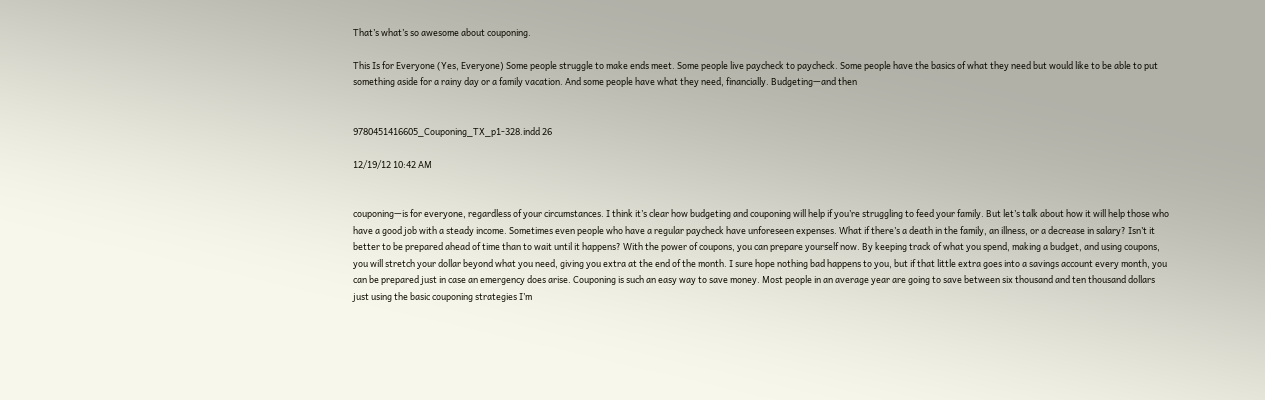That’s what’s so awesome about couponing.

This Is for Everyone (Yes, Everyone) Some people struggle to make ends meet. Some people live paycheck to paycheck. Some people have the basics of what they need but would like to be able to put something aside for a rainy day or a family vacation. And some people have what they need, financially. Budgeting—and then


9780451416605_Couponing_TX_p1-328.indd 26

12/19/12 10:42 AM


couponing—is for everyone, regardless of your circumstances. I think it’s clear how budgeting and couponing will help if you’re struggling to feed your family. But let’s talk about how it will help those who have a good job with a steady income. Sometimes even people who have a regular paycheck have unforeseen expenses. What if there’s a death in the family, an illness, or a decrease in salary? Isn’t it better to be prepared ahead of time than to wait until it happens? With the power of coupons, you can prepare yourself now. By keeping track of what you spend, making a budget, and using coupons, you will stretch your dollar beyond what you need, giving you extra at the end of the month. I sure hope nothing bad happens to you, but if that little extra goes into a savings account every month, you can be prepared just in case an emergency does arise. Couponing is such an easy way to save money. Most people in an average year are going to save between six thousand and ten thousand dollars just using the basic couponing strategies I’m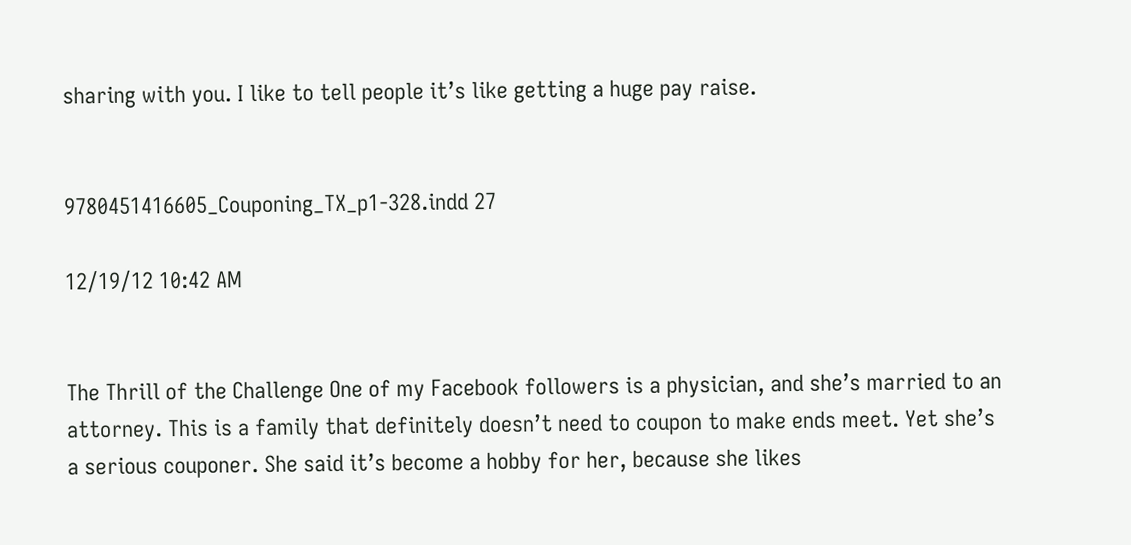sharing with you. I like to tell people it’s like getting a huge pay raise.


9780451416605_Couponing_TX_p1-328.indd 27

12/19/12 10:42 AM


The Thrill of the Challenge One of my Facebook followers is a physician, and she’s married to an attorney. This is a family that definitely doesn’t need to coupon to make ends meet. Yet she’s a serious couponer. She said it’s become a hobby for her, because she likes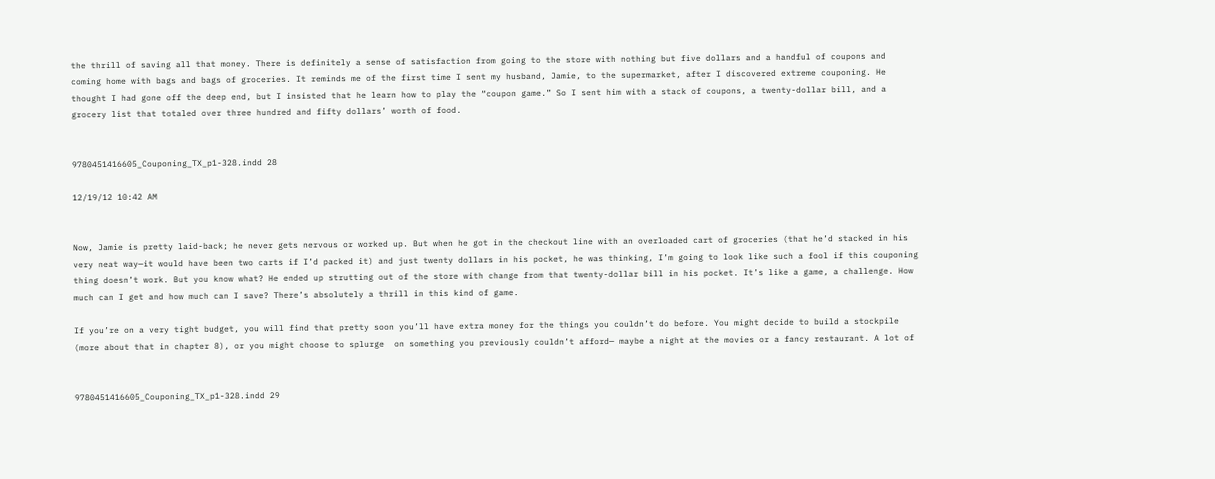the thrill of saving all that money. There is definitely a sense of satisfaction from going to the store with nothing but five dollars and a handful of coupons and coming home with bags and bags of groceries. It reminds me of the first time I sent my husband, Jamie, to the supermarket, after I discovered extreme couponing. He thought I had gone off the deep end, but I insisted that he learn how to play the “coupon game.” So I sent him with a stack of coupons, a twenty-dollar bill, and a grocery list that totaled over three hundred and fifty dollars’ worth of food.


9780451416605_Couponing_TX_p1-328.indd 28

12/19/12 10:42 AM


Now, Jamie is pretty laid-back; he never gets nervous or worked up. But when he got in the checkout line with an overloaded cart of groceries (that he’d stacked in his very neat way—it would have been two carts if I’d packed it) and just twenty dollars in his pocket, he was thinking, I’m going to look like such a fool if this couponing thing doesn’t work. But you know what? He ended up strutting out of the store with change from that twenty-dollar bill in his pocket. It’s like a game, a challenge. How much can I get and how much can I save? There’s absolutely a thrill in this kind of game.

If you’re on a very tight budget, you will find that pretty soon you’ll have extra money for the things you couldn’t do before. You might decide to build a stockpile (more about that in chapter 8), or you might choose to splurge  on something you previously couldn’t afford— maybe a night at the movies or a fancy restaurant. A lot of


9780451416605_Couponing_TX_p1-328.indd 29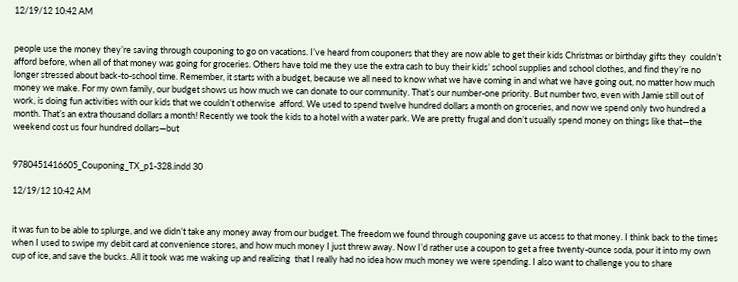12/19/12 10:42 AM


people use the money they’re saving through couponing to go on vacations. I’ve heard from couponers that they are now able to get their kids Christmas or birthday gifts they  couldn’t afford before, when all of that money was going for groceries. Others have told me they use the extra cash to buy their kids’ school supplies and school clothes, and find they’re no longer stressed about back-to-school time. Remember, it starts with a budget, because we all need to know what we have coming in and what we have going out, no matter how much money we make. For my own family, our budget shows us how much we can donate to our community. That’s our number-one priority. But number two, even with Jamie still out of work, is doing fun activities with our kids that we couldn’t otherwise  afford. We used to spend twelve hundred dollars a month on groceries, and now we spend only two hundred a  month. That’s an extra thousand dollars a month! Recently we took the kids to a hotel with a water park. We are pretty frugal and don’t usually spend money on things like that—the weekend cost us four hundred dollars—but


9780451416605_Couponing_TX_p1-328.indd 30

12/19/12 10:42 AM


it was fun to be able to splurge, and we didn’t take any money away from our budget. The freedom we found through couponing gave us access to that money. I think back to the times when I used to swipe my debit card at convenience stores, and how much money I just threw away. Now I’d rather use a coupon to get a free twenty-ounce soda, pour it into my own cup of ice, and save the bucks. All it took was me waking up and realizing  that I really had no idea how much money we were spending. I also want to challenge you to share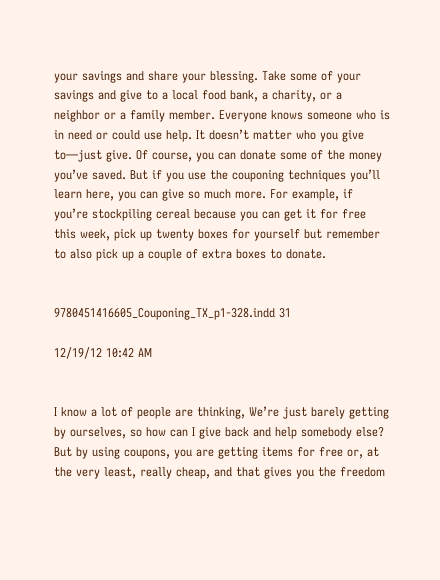your savings and share your blessing. Take some of your savings and give to a local food bank, a charity, or a neighbor or a family member. Everyone knows someone who is in need or could use help. It doesn’t matter who you give to—just give. Of course, you can donate some of the money you’ve saved. But if you use the couponing techniques you’ll learn here, you can give so much more. For example, if you’re stockpiling cereal because you can get it for free this week, pick up twenty boxes for yourself but remember to also pick up a couple of extra boxes to donate.


9780451416605_Couponing_TX_p1-328.indd 31

12/19/12 10:42 AM


I know a lot of people are thinking, We’re just barely getting by ourselves, so how can I give back and help somebody else? But by using coupons, you are getting items for free or, at the very least, really cheap, and that gives you the freedom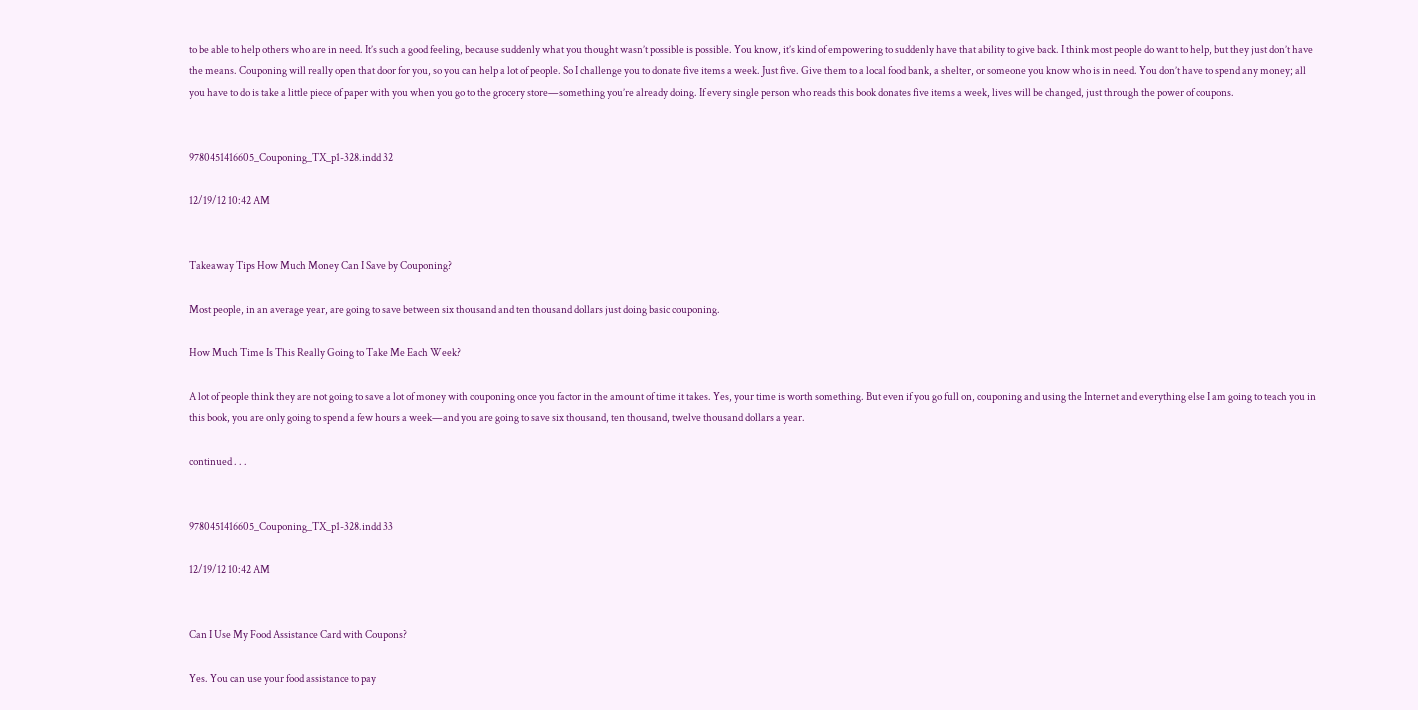to be able to help others who are in need. It’s such a good feeling, because suddenly what you thought wasn’t possible is possible. You know, it’s kind of empowering to suddenly have that ability to give back. I think most people do want to help, but they just don’t have the means. Couponing will really open that door for you, so you can help a lot of people. So I challenge you to donate five items a week. Just five. Give them to a local food bank, a shelter, or someone you know who is in need. You don’t have to spend any money; all you have to do is take a little piece of paper with you when you go to the grocery store—something you’re already doing. If every single person who reads this book donates five items a week, lives will be changed, just through the power of coupons.


9780451416605_Couponing_TX_p1-328.indd 32

12/19/12 10:42 AM


Takeaway Tips How Much Money Can I Save by Couponing?

Most people, in an average year, are going to save between six thousand and ten thousand dollars just doing basic couponing.

How Much Time Is This Really Going to Take Me Each Week?

A lot of people think they are not going to save a lot of money with couponing once you factor in the amount of time it takes. Yes, your time is worth something. But even if you go full on, couponing and using the Internet and everything else I am going to teach you in this book, you are only going to spend a few hours a week—and you are going to save six thousand, ten thousand, twelve thousand dollars a year.

continued . . .


9780451416605_Couponing_TX_p1-328.indd 33

12/19/12 10:42 AM


Can I Use My Food Assistance Card with Coupons?

Yes. You can use your food assistance to pay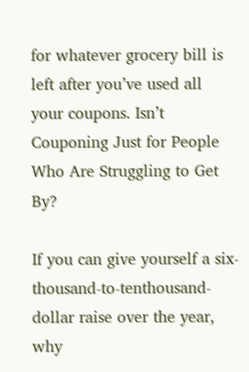for whatever grocery bill is left after you’ve used all your coupons. Isn’t Couponing Just for People Who Are Struggling to Get By?

If you can give yourself a six-thousand-to-tenthousand-dollar raise over the year, why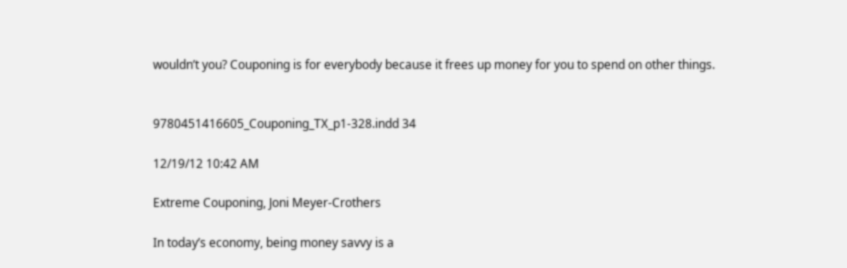wouldn’t you? Couponing is for everybody because it frees up money for you to spend on other things.


9780451416605_Couponing_TX_p1-328.indd 34

12/19/12 10:42 AM

Extreme Couponing, Joni Meyer-Crothers

In today’s economy, being money savvy is a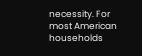necessity. For most American households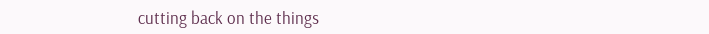cutting back on the things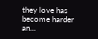they love has become harder an...